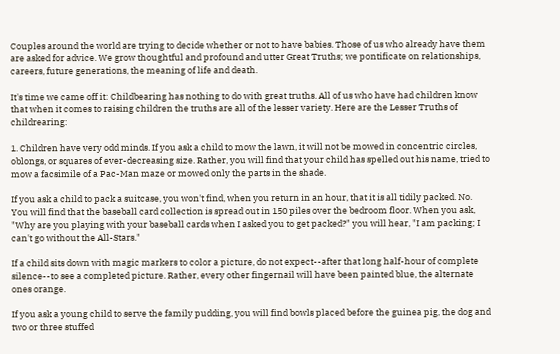Couples around the world are trying to decide whether or not to have babies. Those of us who already have them are asked for advice. We grow thoughtful and profound and utter Great Truths; we pontificate on relationships, careers, future generations, the meaning of life and death.

It's time we came off it: Childbearing has nothing to do with great truths. All of us who have had children know that when it comes to raising children the truths are all of the lesser variety. Here are the Lesser Truths of childrearing:

1. Children have very odd minds. If you ask a child to mow the lawn, it will not be mowed in concentric circles, oblongs, or squares of ever-decreasing size. Rather, you will find that your child has spelled out his name, tried to mow a facsimile of a Pac-Man maze or mowed only the parts in the shade.

If you ask a child to pack a suitcase, you won't find, when you return in an hour, that it is all tidily packed. No. You will find that the baseball card collection is spread out in 150 piles over the bedroom floor. When you ask, "Why are you playing with your baseball cards when I asked you to get packed?" you will hear, "I am packing; I can't go without the All-Stars."

If a child sits down with magic markers to color a picture, do not expect--after that long half-hour of complete silence--to see a completed picture. Rather, every other fingernail will have been painted blue, the alternate ones orange.

If you ask a young child to serve the family pudding, you will find bowls placed before the guinea pig, the dog and two or three stuffed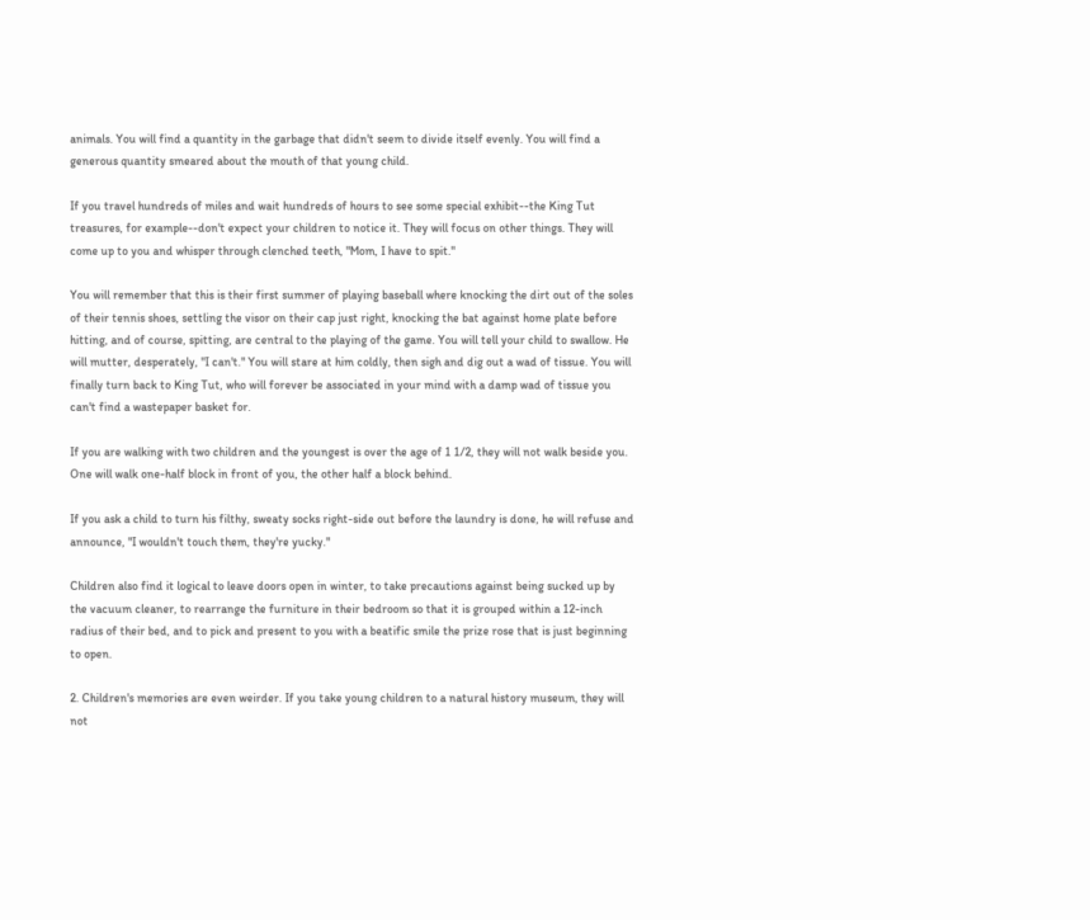animals. You will find a quantity in the garbage that didn't seem to divide itself evenly. You will find a generous quantity smeared about the mouth of that young child.

If you travel hundreds of miles and wait hundreds of hours to see some special exhibit--the King Tut treasures, for example--don't expect your children to notice it. They will focus on other things. They will come up to you and whisper through clenched teeth, "Mom, I have to spit."

You will remember that this is their first summer of playing baseball where knocking the dirt out of the soles of their tennis shoes, settling the visor on their cap just right, knocking the bat against home plate before hitting, and of course, spitting, are central to the playing of the game. You will tell your child to swallow. He will mutter, desperately, "I can't." You will stare at him coldly, then sigh and dig out a wad of tissue. You will finally turn back to King Tut, who will forever be associated in your mind with a damp wad of tissue you can't find a wastepaper basket for.

If you are walking with two children and the youngest is over the age of 1 1/2, they will not walk beside you. One will walk one-half block in front of you, the other half a block behind.

If you ask a child to turn his filthy, sweaty socks right-side out before the laundry is done, he will refuse and announce, "I wouldn't touch them, they're yucky."

Children also find it logical to leave doors open in winter, to take precautions against being sucked up by the vacuum cleaner, to rearrange the furniture in their bedroom so that it is grouped within a 12-inch radius of their bed, and to pick and present to you with a beatific smile the prize rose that is just beginning to open.

2. Children's memories are even weirder. If you take young children to a natural history museum, they will not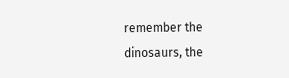remember the dinosaurs, the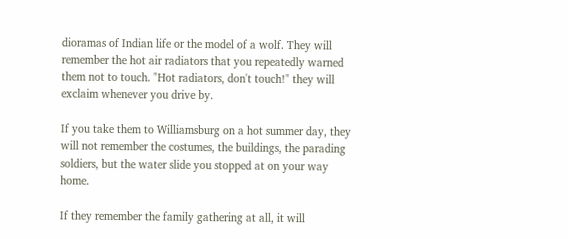dioramas of Indian life or the model of a wolf. They will remember the hot air radiators that you repeatedly warned them not to touch. "Hot radiators, don't touch!" they will exclaim whenever you drive by.

If you take them to Williamsburg on a hot summer day, they will not remember the costumes, the buildings, the parading soldiers, but the water slide you stopped at on your way home.

If they remember the family gathering at all, it will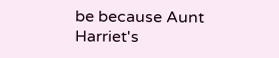be because Aunt Harriet's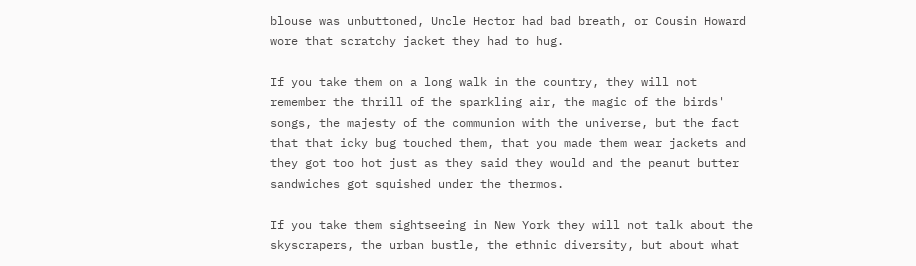blouse was unbuttoned, Uncle Hector had bad breath, or Cousin Howard wore that scratchy jacket they had to hug.

If you take them on a long walk in the country, they will not remember the thrill of the sparkling air, the magic of the birds' songs, the majesty of the communion with the universe, but the fact that that icky bug touched them, that you made them wear jackets and they got too hot just as they said they would and the peanut butter sandwiches got squished under the thermos.

If you take them sightseeing in New York they will not talk about the skyscrapers, the urban bustle, the ethnic diversity, but about what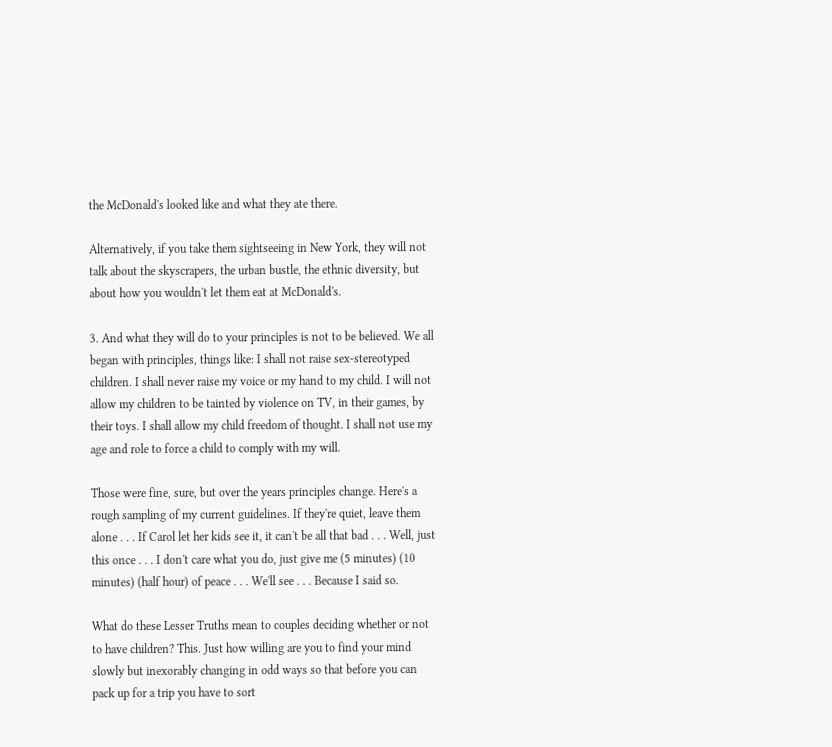the McDonald's looked like and what they ate there.

Alternatively, if you take them sightseeing in New York, they will not talk about the skyscrapers, the urban bustle, the ethnic diversity, but about how you wouldn't let them eat at McDonald's.

3. And what they will do to your principles is not to be believed. We all began with principles, things like: I shall not raise sex-stereotyped children. I shall never raise my voice or my hand to my child. I will not allow my children to be tainted by violence on TV, in their games, by their toys. I shall allow my child freedom of thought. I shall not use my age and role to force a child to comply with my will.

Those were fine, sure, but over the years principles change. Here's a rough sampling of my current guidelines. If they're quiet, leave them alone . . . If Carol let her kids see it, it can't be all that bad . . . Well, just this once . . . I don't care what you do, just give me (5 minutes) (10 minutes) (half hour) of peace . . . We'll see . . . Because I said so.

What do these Lesser Truths mean to couples deciding whether or not to have children? This. Just how willing are you to find your mind slowly but inexorably changing in odd ways so that before you can pack up for a trip you have to sort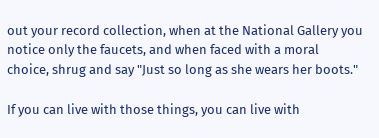out your record collection, when at the National Gallery you notice only the faucets, and when faced with a moral choice, shrug and say "Just so long as she wears her boots."

If you can live with those things, you can live with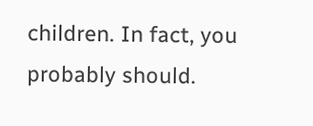children. In fact, you probably should.